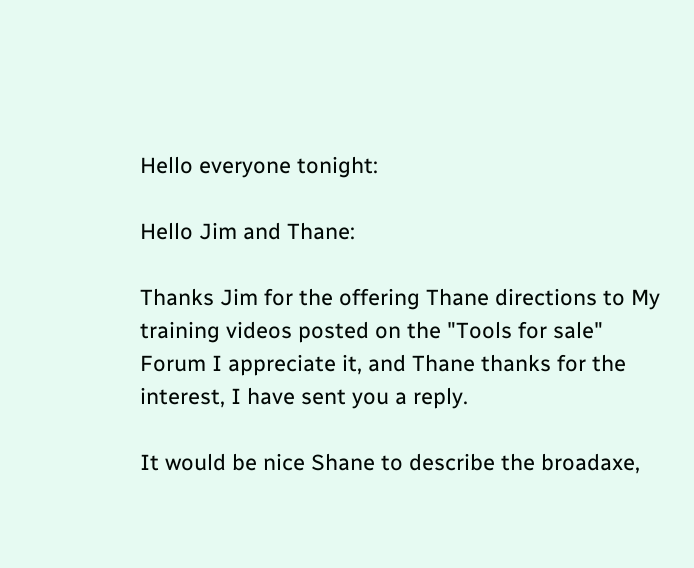Hello everyone tonight:

Hello Jim and Thane:

Thanks Jim for the offering Thane directions to My training videos posted on the "Tools for sale" Forum I appreciate it, and Thane thanks for the interest, I have sent you a reply.

It would be nice Shane to describe the broadaxe,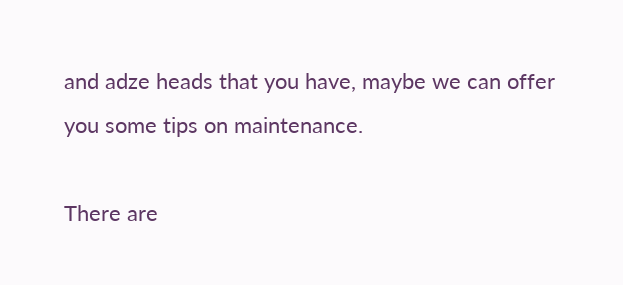and adze heads that you have, maybe we can offer you some tips on maintenance.

There are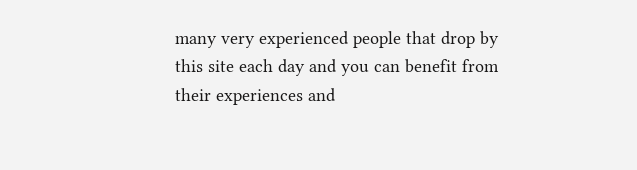many very experienced people that drop by this site each day and you can benefit from their experiences and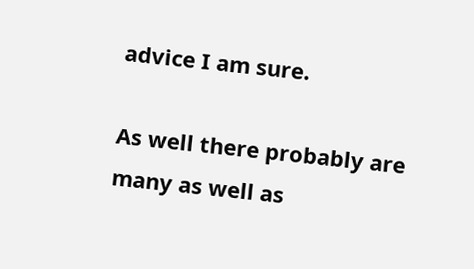advice I am sure.

As well there probably are many as well as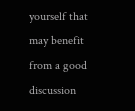yourself that may benefit from a good discussion